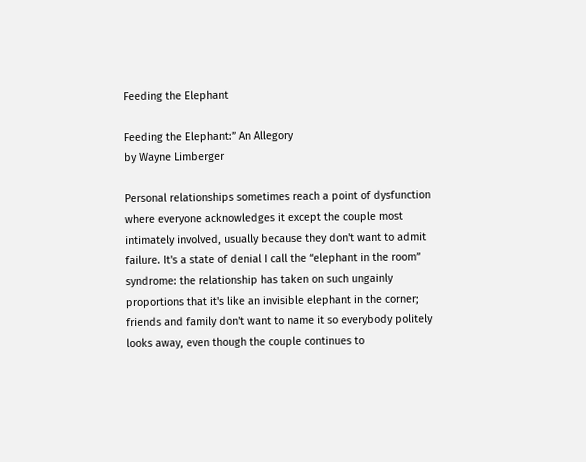Feeding the Elephant

Feeding the Elephant:” An Allegory
by Wayne Limberger

Personal relationships sometimes reach a point of dysfunction where everyone acknowledges it except the couple most intimately involved, usually because they don't want to admit failure. It's a state of denial I call the “elephant in the room” syndrome: the relationship has taken on such ungainly proportions that it's like an invisible elephant in the corner; friends and family don't want to name it so everybody politely looks away, even though the couple continues to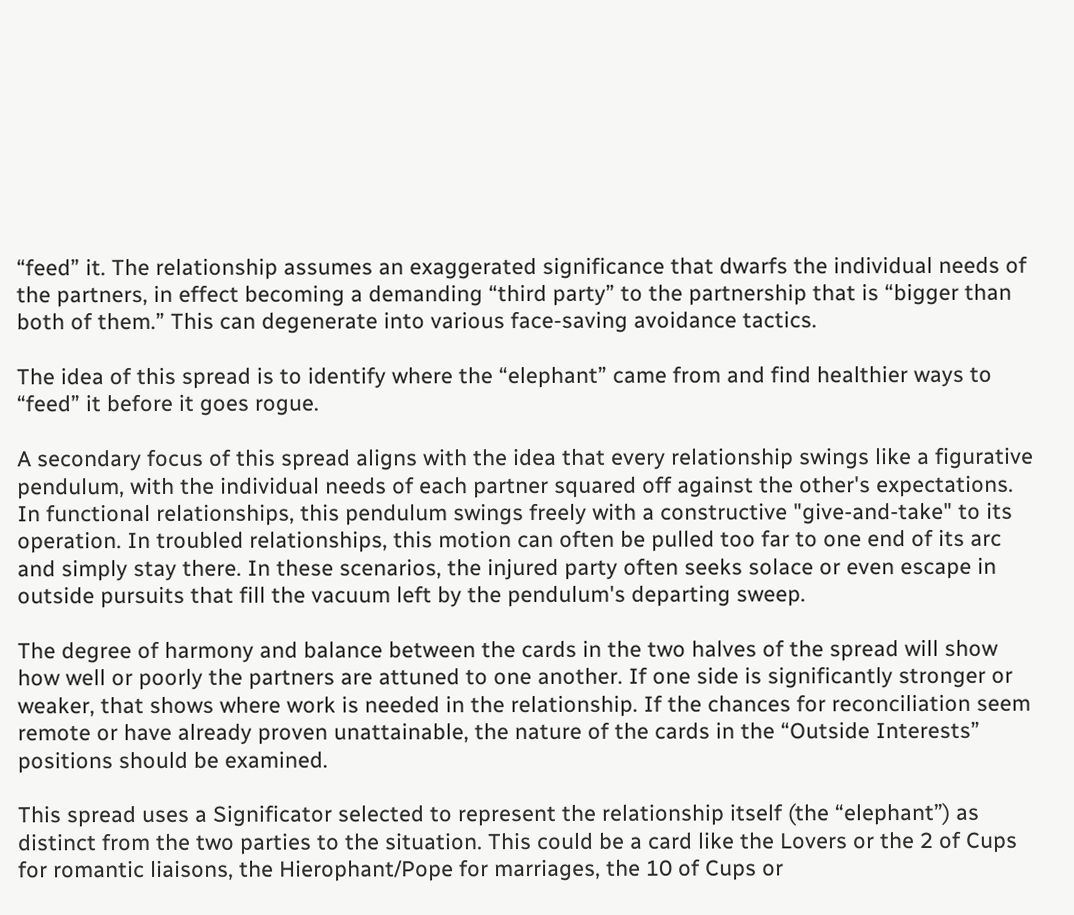“feed” it. The relationship assumes an exaggerated significance that dwarfs the individual needs of the partners, in effect becoming a demanding “third party” to the partnership that is “bigger than both of them.” This can degenerate into various face-saving avoidance tactics.

The idea of this spread is to identify where the “elephant” came from and find healthier ways to “feed” it before it goes rogue.

A secondary focus of this spread aligns with the idea that every relationship swings like a figurative pendulum, with the individual needs of each partner squared off against the other's expectations. In functional relationships, this pendulum swings freely with a constructive "give-and-take" to its operation. In troubled relationships, this motion can often be pulled too far to one end of its arc and simply stay there. In these scenarios, the injured party often seeks solace or even escape in outside pursuits that fill the vacuum left by the pendulum's departing sweep.

The degree of harmony and balance between the cards in the two halves of the spread will show how well or poorly the partners are attuned to one another. If one side is significantly stronger or weaker, that shows where work is needed in the relationship. If the chances for reconciliation seem remote or have already proven unattainable, the nature of the cards in the “Outside Interests” positions should be examined.

This spread uses a Significator selected to represent the relationship itself (the “elephant”) as distinct from the two parties to the situation. This could be a card like the Lovers or the 2 of Cups for romantic liaisons, the Hierophant/Pope for marriages, the 10 of Cups or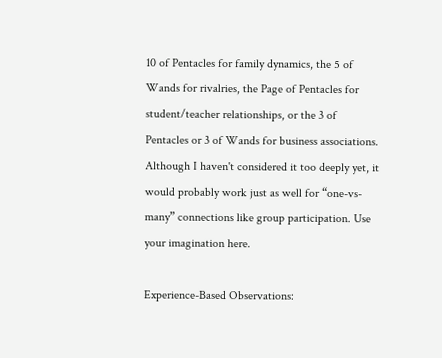10 of Pentacles for family dynamics, the 5 of Wands for rivalries, the Page of Pentacles for student/teacher relationships, or the 3 of Pentacles or 3 of Wands for business associations. Although I haven't considered it too deeply yet, it would probably work just as well for “one-vs-many” connections like group participation. Use your imagination here.

Experience-Based Observations: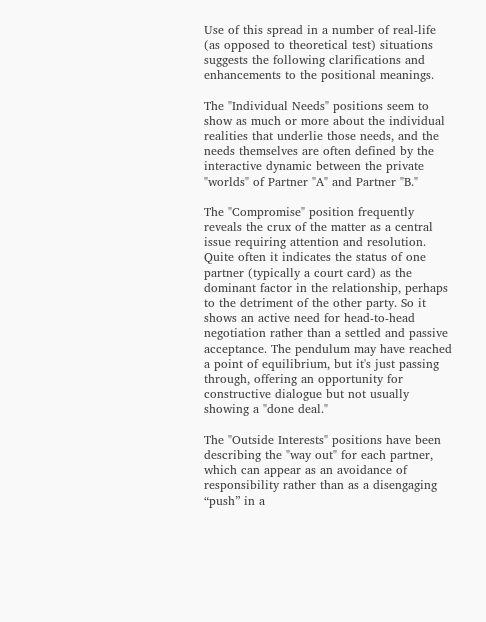Use of this spread in a number of real-life (as opposed to theoretical test) situations suggests the following clarifications and enhancements to the positional meanings.

The "Individual Needs" positions seem to show as much or more about the individual realities that underlie those needs, and the needs themselves are often defined by the interactive dynamic between the private "worlds" of Partner "A" and Partner "B."

The "Compromise" position frequently reveals the crux of the matter as a central issue requiring attention and resolution. Quite often it indicates the status of one partner (typically a court card) as the dominant factor in the relationship, perhaps to the detriment of the other party. So it shows an active need for head-to-head negotiation rather than a settled and passive acceptance. The pendulum may have reached a point of equilibrium, but it's just passing through, offering an opportunity for constructive dialogue but not usually showing a "done deal."

The "Outside Interests" positions have been describing the "way out" for each partner, which can appear as an avoidance of responsibility rather than as a disengaging “push” in a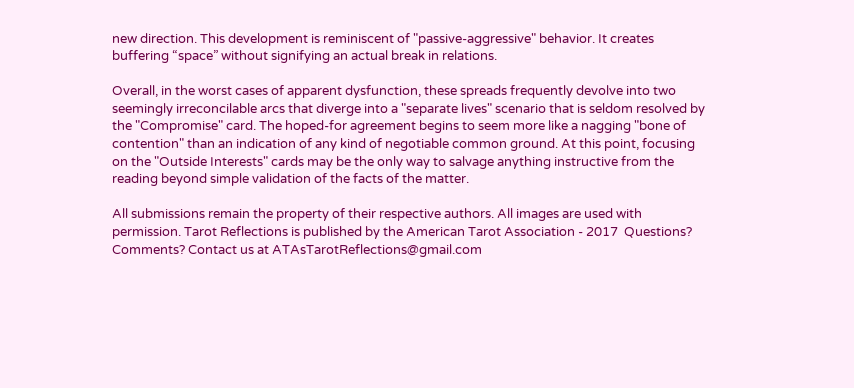new direction. This development is reminiscent of "passive-aggressive" behavior. It creates buffering “space” without signifying an actual break in relations.

Overall, in the worst cases of apparent dysfunction, these spreads frequently devolve into two seemingly irreconcilable arcs that diverge into a "separate lives" scenario that is seldom resolved by the "Compromise" card. The hoped-for agreement begins to seem more like a nagging "bone of contention" than an indication of any kind of negotiable common ground. At this point, focusing on the "Outside Interests" cards may be the only way to salvage anything instructive from the reading beyond simple validation of the facts of the matter.

All submissions remain the property of their respective authors. All images are used with permission. Tarot Reflections is published by the American Tarot Association - 2017  Questions? Comments? Contact us at ATAsTarotReflections@gmail.com